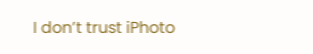I don’t trust iPhoto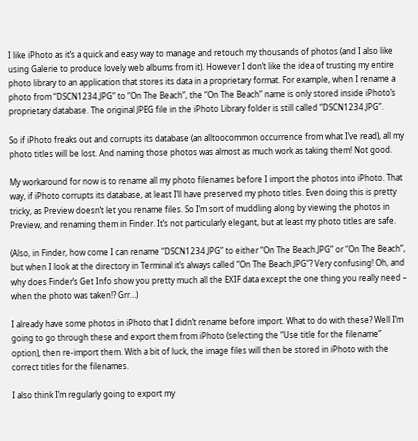I like iPhoto as it’s a quick and easy way to manage and retouch my thousands of photos (and I also like using Galerie to produce lovely web albums from it). However I don’t like the idea of trusting my entire photo library to an application that stores its data in a proprietary format. For example, when I rename a photo from “DSCN1234.JPG” to “On The Beach”, the “On The Beach” name is only stored inside iPhoto’s proprietary database. The original JPEG file in the iPhoto Library folder is still called “DSCN1234.JPG”.

So if iPhoto freaks out and corrupts its database (an alltoocommon occurrence from what I’ve read), all my photo titles will be lost. And naming those photos was almost as much work as taking them! Not good.

My workaround for now is to rename all my photo filenames before I import the photos into iPhoto. That way, if iPhoto corrupts its database, at least I’ll have preserved my photo titles. Even doing this is pretty tricky, as Preview doesn’t let you rename files. So I’m sort of muddling along by viewing the photos in Preview, and renaming them in Finder. It’s not particularly elegant, but at least my photo titles are safe.

(Also, in Finder, how come I can rename “DSCN1234.JPG” to either “On The Beach.JPG” or “On The Beach”, but when I look at the directory in Terminal it’s always called “On The Beach.JPG”? Very confusing! Oh, and why does Finder’s Get Info show you pretty much all the EXIF data except the one thing you really need – when the photo was taken!? Grr…)

I already have some photos in iPhoto that I didn’t rename before import. What to do with these? Well I’m going to go through these and export them from iPhoto (selecting the “Use title for the filename” option), then re-import them. With a bit of luck, the image files will then be stored in iPhoto with the correct titles for the filenames.

I also think I’m regularly going to export my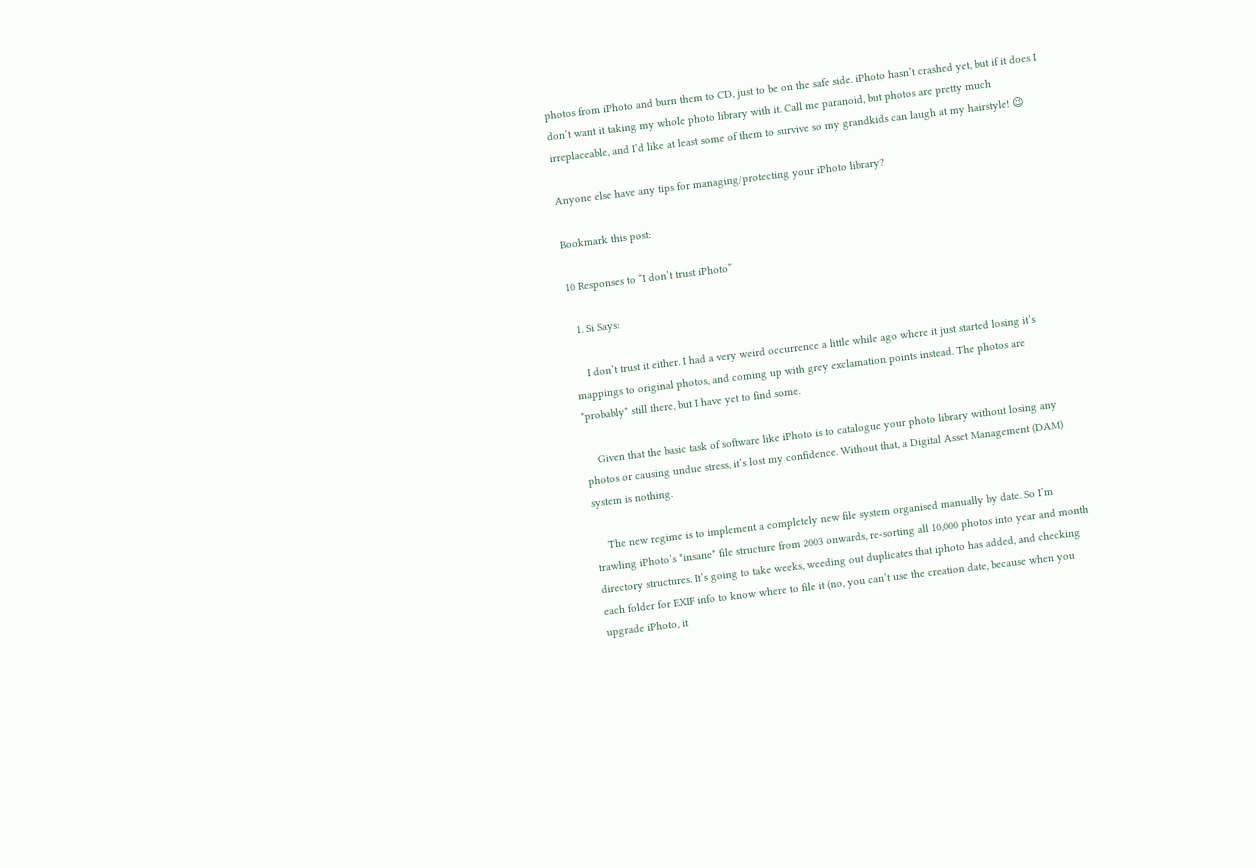photos from iPhoto and burn them to CD, just to be on the safe side. iPhoto hasn’t crashed yet, but if it does I don’t want it taking my whole photo library with it. Call me paranoid, but photos are pretty much irreplaceable, and I’d like at least some of them to survive so my grandkids can laugh at my hairstyle! 😉

Anyone else have any tips for managing/protecting your iPhoto library?

Bookmark this post:

10 Responses to “I don’t trust iPhoto”

  1. Si Says:

    I don’t trust it either. I had a very weird occurrence a little while ago where it just started losing it’s mappings to original photos, and coming up with grey exclamation points instead. The photos are *probably* still there, but I have yet to find some.

    Given that the basic task of software like iPhoto is to catalogue your photo library without losing any photos or causing undue stress, it’s lost my confidence. Without that, a Digital Asset Management (DAM) system is nothing.

    The new regime is to implement a completely new file system organised manually by date. So I’m trawling iPhoto’s *insane* file structure from 2003 onwards, re-sorting all 10,000 photos into year and month directory structures. It’s going to take weeks, weeding out duplicates that iphoto has added, and checking each folder for EXIF info to know where to file it (no, you can’t use the creation date, because when you upgrade iPhoto, it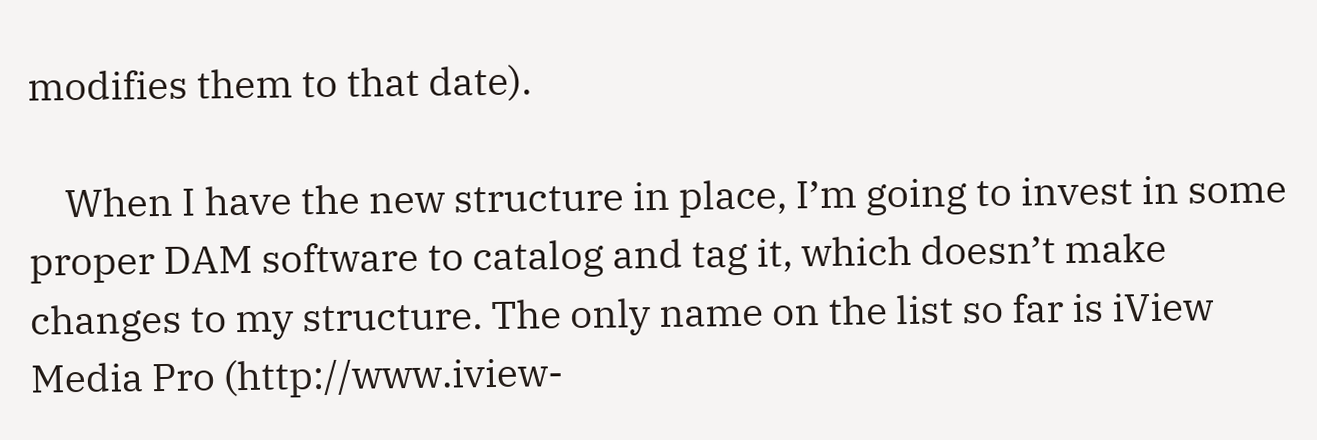modifies them to that date).

    When I have the new structure in place, I’m going to invest in some proper DAM software to catalog and tag it, which doesn’t make changes to my structure. The only name on the list so far is iView Media Pro (http://www.iview-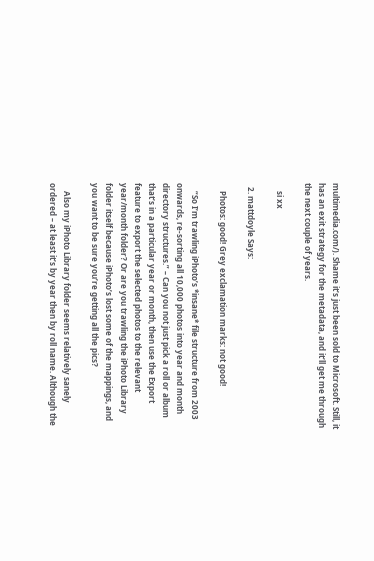multimedia.com/). Shame it’s just been sold to Microsoft. Still, it has an exit strategy for the metadata, and it’ll get me through the next couple of years.

    si xx

  2. mattdoyle Says:

    Photos: good! Grey exclamation marks: not good!

    “So I’m trawling iPhoto’s *insane* file structure from 2003 onwards, re-sorting all 10,000 photos into year and month directory structures.” – Can you not just pick a roll or album that’s in a particular year or month, then use the Export feature to export the selected photos to the relevant year/month folder? Or are you trawling the iPhoto Library folder itself because iPhoto’s lost some of the mappings, and you want to be sure you’re getting all the pics?

    Also my iPhoto Library folder seems relatively sanely ordered – at least it’s by year then by roll name. Although the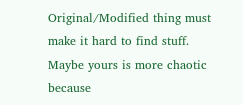Original/Modified thing must make it hard to find stuff. Maybe yours is more chaotic because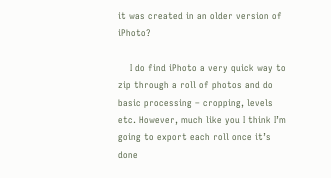it was created in an older version of iPhoto?

    I do find iPhoto a very quick way to zip through a roll of photos and do basic processing – cropping, levels etc. However, much like you I think I’m going to export each roll once it’s done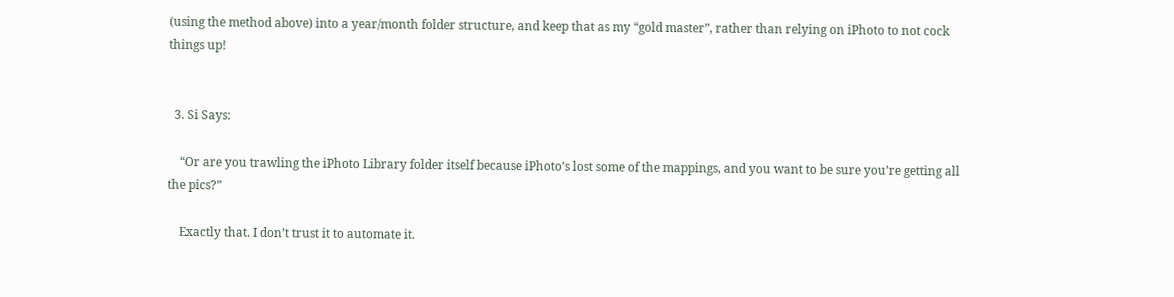(using the method above) into a year/month folder structure, and keep that as my “gold master”, rather than relying on iPhoto to not cock things up!


  3. Si Says:

    “Or are you trawling the iPhoto Library folder itself because iPhoto’s lost some of the mappings, and you want to be sure you’re getting all the pics?”

    Exactly that. I don’t trust it to automate it.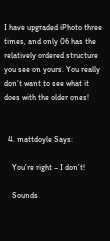I have upgraded iPhoto three times, and only 06 has the relatively ordered structure you see on yours. You really don’t want to see what it does with the older ones!


  4. mattdoyle Says:

    You’re right – I don’t!

    Sounds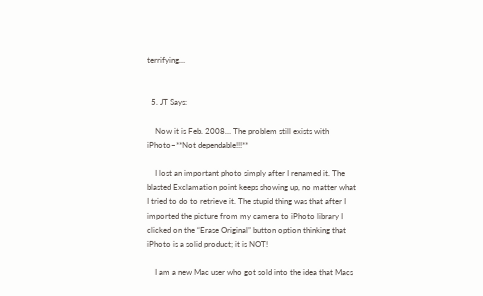terrifying…


  5. JT Says:

    Now it is Feb. 2008… The problem still exists with iPhoto–**Not dependable!!!**

    I lost an important photo simply after I renamed it. The blasted Exclamation point keeps showing up, no matter what I tried to do to retrieve it. The stupid thing was that after I imported the picture from my camera to iPhoto library I clicked on the “Erase Original” button option thinking that iPhoto is a solid product; it is NOT!

    I am a new Mac user who got sold into the idea that Macs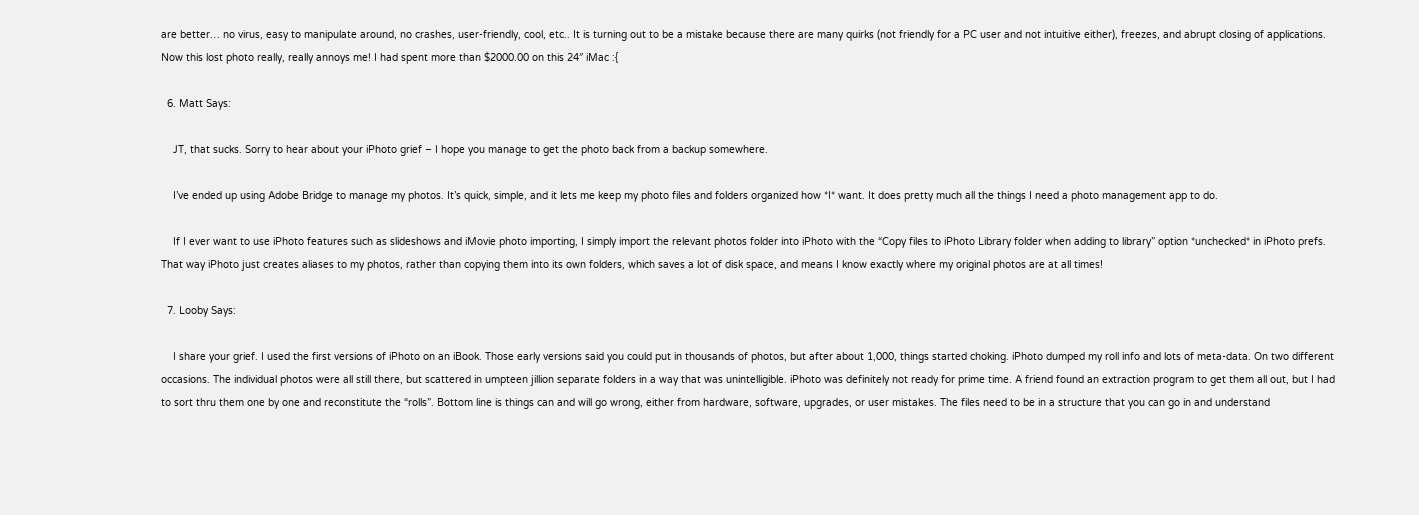are better… no virus, easy to manipulate around, no crashes, user-friendly, cool, etc.. It is turning out to be a mistake because there are many quirks (not friendly for a PC user and not intuitive either), freezes, and abrupt closing of applications. Now this lost photo really, really annoys me! I had spent more than $2000.00 on this 24″ iMac :{

  6. Matt Says:

    JT, that sucks. Sorry to hear about your iPhoto grief – I hope you manage to get the photo back from a backup somewhere.

    I’ve ended up using Adobe Bridge to manage my photos. It’s quick, simple, and it lets me keep my photo files and folders organized how *I* want. It does pretty much all the things I need a photo management app to do.

    If I ever want to use iPhoto features such as slideshows and iMovie photo importing, I simply import the relevant photos folder into iPhoto with the “Copy files to iPhoto Library folder when adding to library” option *unchecked* in iPhoto prefs. That way iPhoto just creates aliases to my photos, rather than copying them into its own folders, which saves a lot of disk space, and means I know exactly where my original photos are at all times!

  7. Looby Says:

    I share your grief. I used the first versions of iPhoto on an iBook. Those early versions said you could put in thousands of photos, but after about 1,000, things started choking. iPhoto dumped my roll info and lots of meta-data. On two different occasions. The individual photos were all still there, but scattered in umpteen jillion separate folders in a way that was unintelligible. iPhoto was definitely not ready for prime time. A friend found an extraction program to get them all out, but I had to sort thru them one by one and reconstitute the “rolls”. Bottom line is things can and will go wrong, either from hardware, software, upgrades, or user mistakes. The files need to be in a structure that you can go in and understand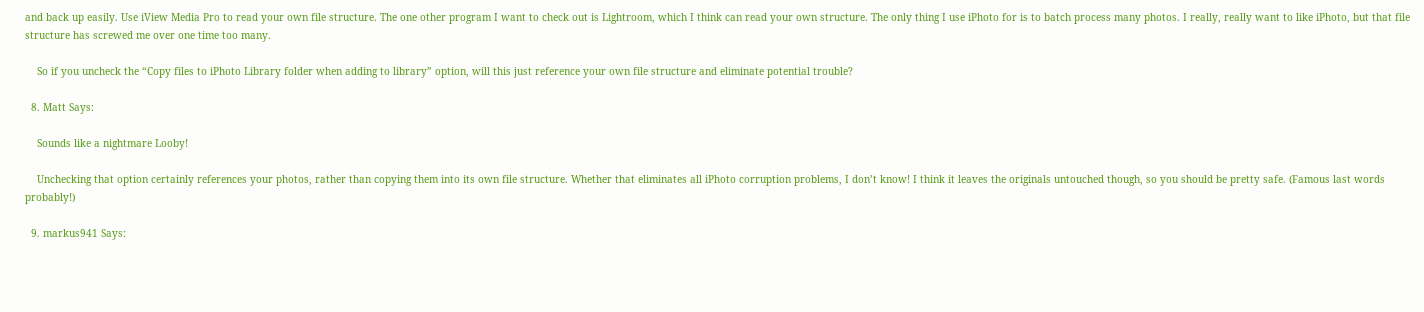and back up easily. Use iView Media Pro to read your own file structure. The one other program I want to check out is Lightroom, which I think can read your own structure. The only thing I use iPhoto for is to batch process many photos. I really, really want to like iPhoto, but that file structure has screwed me over one time too many.

    So if you uncheck the “Copy files to iPhoto Library folder when adding to library” option, will this just reference your own file structure and eliminate potential trouble?

  8. Matt Says:

    Sounds like a nightmare Looby!

    Unchecking that option certainly references your photos, rather than copying them into its own file structure. Whether that eliminates all iPhoto corruption problems, I don’t know! I think it leaves the originals untouched though, so you should be pretty safe. (Famous last words probably!)

  9. markus941 Says: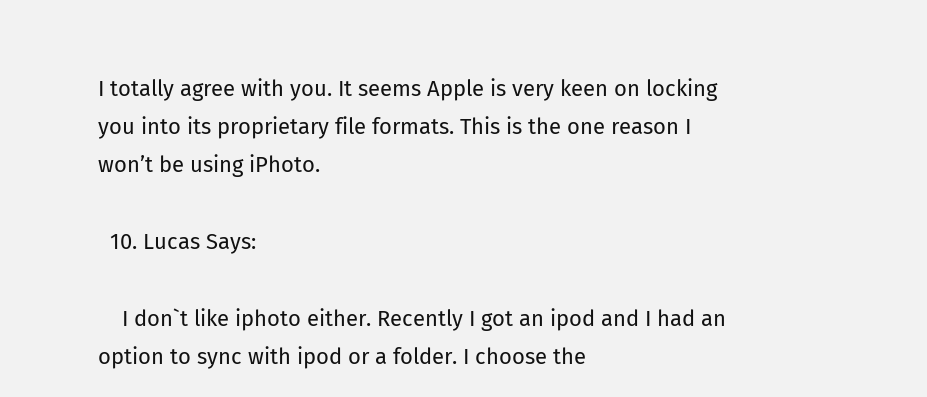I totally agree with you. It seems Apple is very keen on locking you into its proprietary file formats. This is the one reason I won’t be using iPhoto.

  10. Lucas Says:

    I don`t like iphoto either. Recently I got an ipod and I had an option to sync with ipod or a folder. I choose the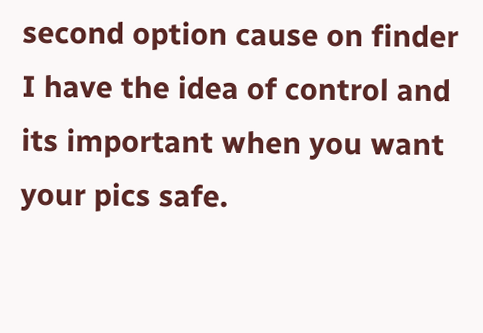second option cause on finder I have the idea of control and its important when you want your pics safe.